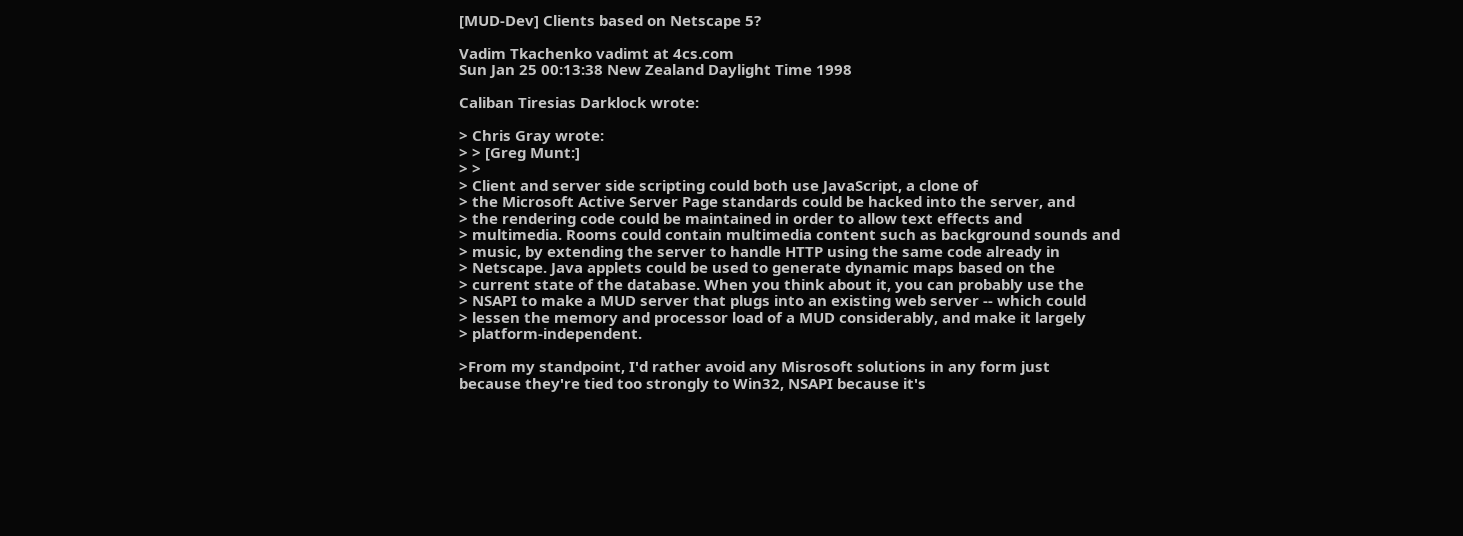[MUD-Dev] Clients based on Netscape 5?

Vadim Tkachenko vadimt at 4cs.com
Sun Jan 25 00:13:38 New Zealand Daylight Time 1998

Caliban Tiresias Darklock wrote:

> Chris Gray wrote:
> > [Greg Munt:]
> >
> Client and server side scripting could both use JavaScript, a clone of
> the Microsoft Active Server Page standards could be hacked into the server, and
> the rendering code could be maintained in order to allow text effects and
> multimedia. Rooms could contain multimedia content such as background sounds and
> music, by extending the server to handle HTTP using the same code already in
> Netscape. Java applets could be used to generate dynamic maps based on the
> current state of the database. When you think about it, you can probably use the
> NSAPI to make a MUD server that plugs into an existing web server -- which could
> lessen the memory and processor load of a MUD considerably, and make it largely
> platform-independent.

>From my standpoint, I'd rather avoid any Misrosoft solutions in any form just
because they're tied too strongly to Win32, NSAPI because it's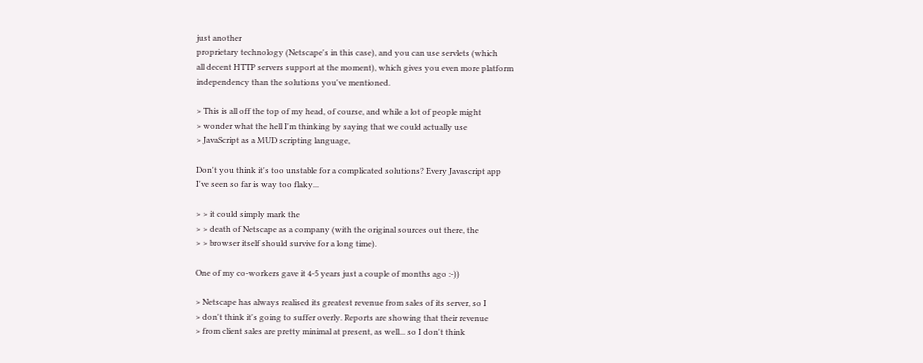just another
proprietary technology (Netscape's in this case), and you can use servlets (which
all decent HTTP servers support at the moment), which gives you even more platform
independency than the solutions you've mentioned.

> This is all off the top of my head, of course, and while a lot of people might
> wonder what the hell I'm thinking by saying that we could actually use
> JavaScript as a MUD scripting language,

Don't you think it's too unstable for a complicated solutions? Every Javascript app
I've seen so far is way too flaky...

> > it could simply mark the
> > death of Netscape as a company (with the original sources out there, the
> > browser itself should survive for a long time).

One of my co-workers gave it 4-5 years just a couple of months ago :-))

> Netscape has always realised its greatest revenue from sales of its server, so I
> don't think it's going to suffer overly. Reports are showing that their revenue
> from client sales are pretty minimal at present, as well... so I don't think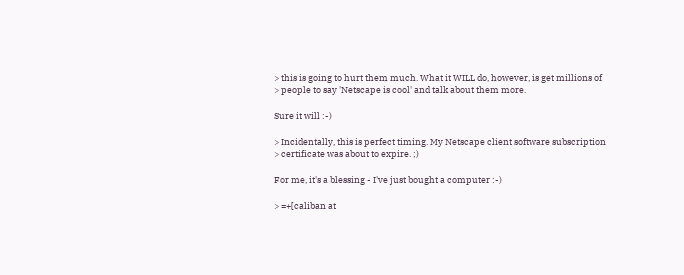> this is going to hurt them much. What it WILL do, however, is get millions of
> people to say 'Netscape is cool' and talk about them more.

Sure it will :-)

> Incidentally, this is perfect timing. My Netscape client software subscription
> certificate was about to expire. ;)

For me, it's a blessing - I've just bought a computer :-)

> =+[caliban at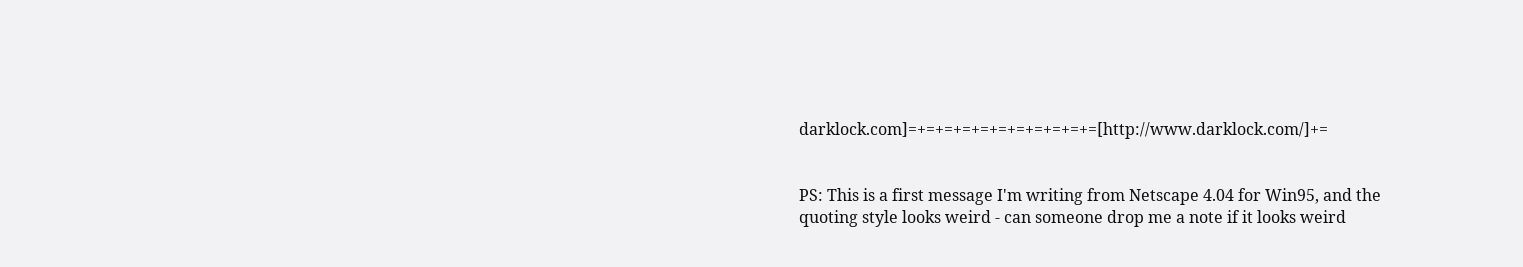darklock.com]=+=+=+=+=+=+=+=+=+=+=[http://www.darklock.com/]+=


PS: This is a first message I'm writing from Netscape 4.04 for Win95, and the
quoting style looks weird - can someone drop me a note if it looks weird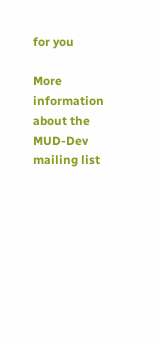for you

More information about the MUD-Dev mailing list